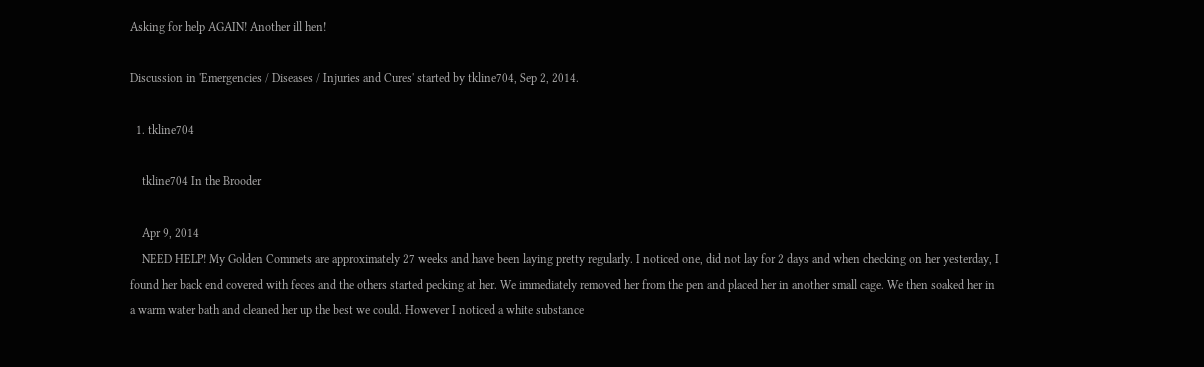Asking for help AGAIN! Another ill hen!

Discussion in 'Emergencies / Diseases / Injuries and Cures' started by tkline704, Sep 2, 2014.

  1. tkline704

    tkline704 In the Brooder

    Apr 9, 2014
    NEED HELP! My Golden Commets are approximately 27 weeks and have been laying pretty regularly. I noticed one, did not lay for 2 days and when checking on her yesterday, I found her back end covered with feces and the others started pecking at her. We immediately removed her from the pen and placed her in another small cage. We then soaked her in a warm water bath and cleaned her up the best we could. However I noticed a white substance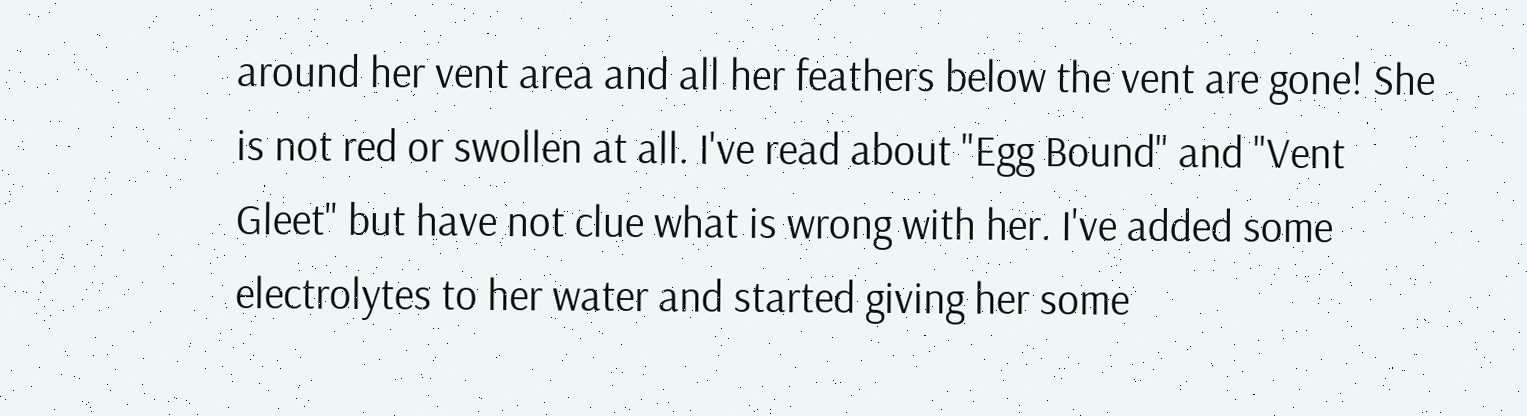around her vent area and all her feathers below the vent are gone! She is not red or swollen at all. I've read about "Egg Bound" and "Vent Gleet" but have not clue what is wrong with her. I've added some electrolytes to her water and started giving her some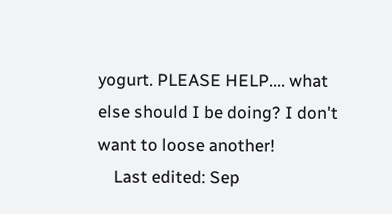yogurt. PLEASE HELP.... what else should I be doing? I don't want to loose another!
    Last edited: Sep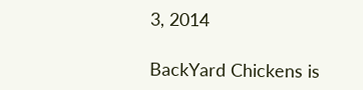3, 2014

BackYard Chickens is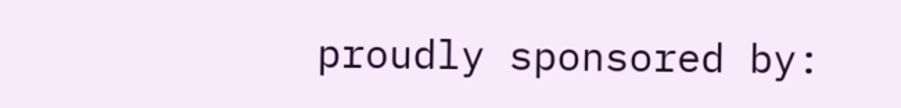proudly sponsored by: